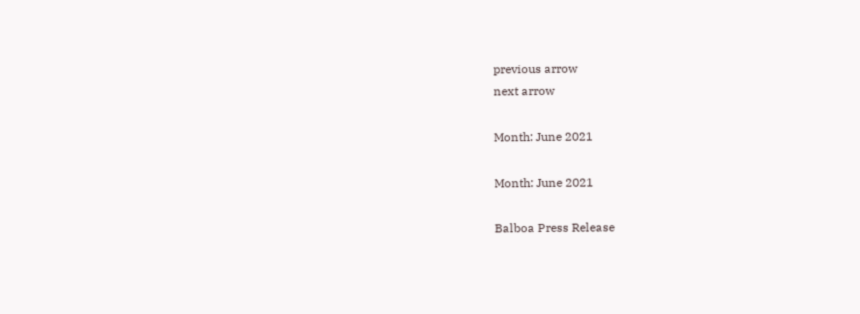previous arrow
next arrow

Month: June 2021

Month: June 2021

Balboa Press Release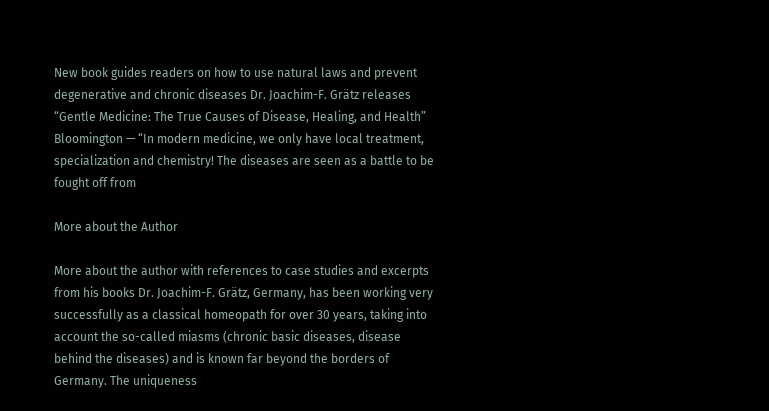New book guides readers on how to use natural laws and prevent degenerative and chronic diseases Dr. Joachim-F. Grätz releases “Gentle Medicine: The True Causes of Disease, Healing, and Health” Bloomington — “In modern medicine, we only have local treatment, specialization and chemistry! The diseases are seen as a battle to be fought off from

More about the Author

More about the author with references to case studies and excerpts from his books Dr. Joachim-F. Grätz, Germany, has been working very successfully as a classical homeopath for over 30 years, taking into account the so-called miasms (chronic basic diseases, disease behind the diseases) and is known far beyond the borders of Germany. The uniqueness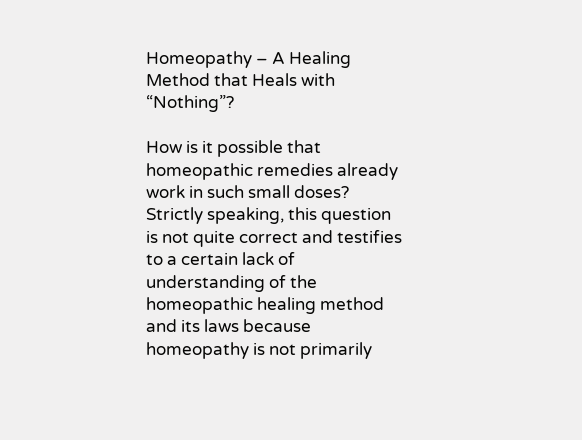Homeopathy – A Healing Method that Heals with “Nothing”?

How is it possible that homeopathic remedies already work in such small doses? Strictly speaking, this question is not quite correct and testifies to a certain lack of understanding of the homeopathic healing method and its laws because homeopathy is not primarily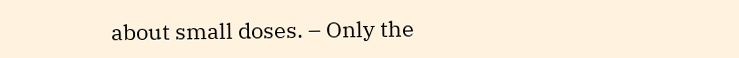about small doses. – Only the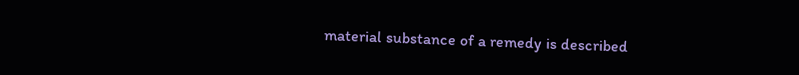material substance of a remedy is described